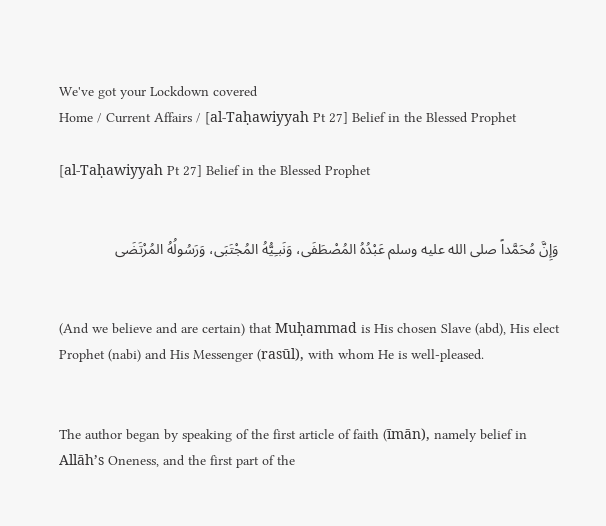We've got your Lockdown covered
Home / Current Affairs / [al-Taḥawiyyah Pt 27] Belief in the Blessed Prophet

[al-Taḥawiyyah Pt 27] Belief in the Blessed Prophet


وَإِنَّ مُحَمَّداً صلى الله عليه وسلم عَبْدُهُ المُصْطَفَى، وَنَبـِيُّهُ المُجْتَبَى، وَرَسُولُهُ المُرْتَضَى


(And we believe and are certain) that Muḥammad is His chosen Slave (abd), His elect Prophet (nabi) and His Messenger (rasūl), with whom He is well-pleased.


The author began by speaking of the first article of faith (īmān), namely belief in Allāh’s Oneness, and the first part of the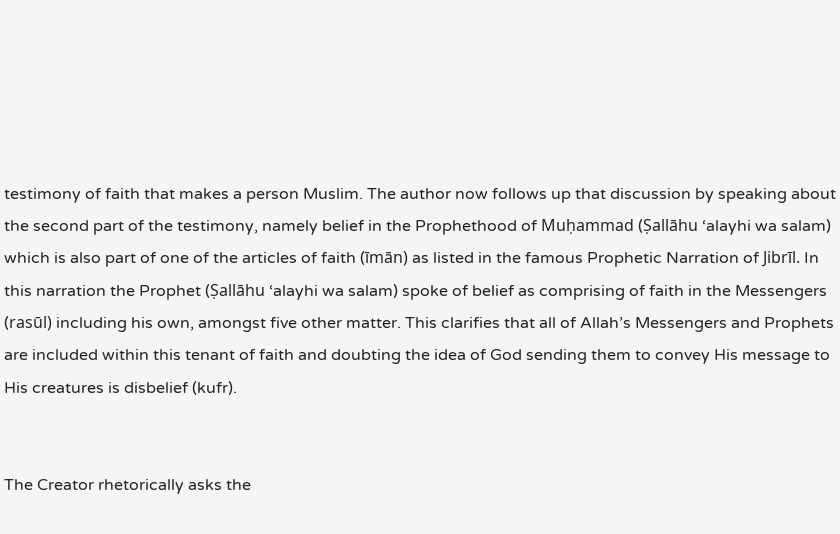testimony of faith that makes a person Muslim. The author now follows up that discussion by speaking about the second part of the testimony, namely belief in the Prophethood of Muḥammad (Ṣallāhu ‘alayhi wa salam) which is also part of one of the articles of faith (īmān) as listed in the famous Prophetic Narration of Jibrīl. In this narration the Prophet (Ṣallāhu ‘alayhi wa salam) spoke of belief as comprising of faith in the Messengers (rasūl) including his own, amongst five other matter. This clarifies that all of Allah’s Messengers and Prophets are included within this tenant of faith and doubting the idea of God sending them to convey His message to His creatures is disbelief (kufr).


The Creator rhetorically asks the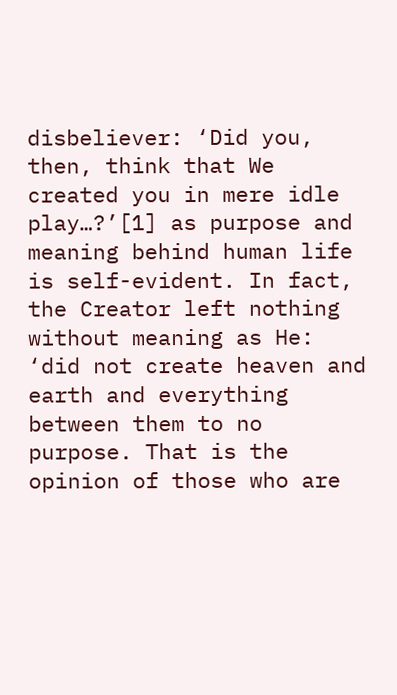disbeliever: ‘Did you, then, think that We created you in mere idle play…?’[1] as purpose and meaning behind human life is self-evident. In fact, the Creator left nothing without meaning as He: ‘did not create heaven and earth and everything between them to no purpose. That is the opinion of those who are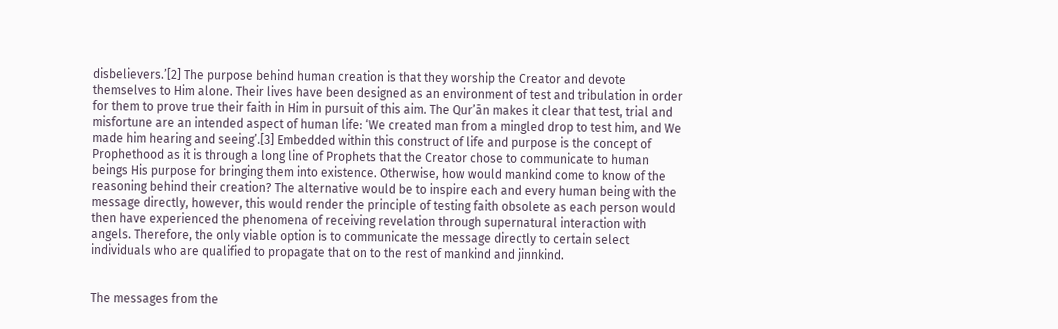disbelievers.’[2] The purpose behind human creation is that they worship the Creator and devote themselves to Him alone. Their lives have been designed as an environment of test and tribulation in order for them to prove true their faith in Him in pursuit of this aim. The Qur’ān makes it clear that test, trial and misfortune are an intended aspect of human life: ‘We created man from a mingled drop to test him, and We made him hearing and seeing’.[3] Embedded within this construct of life and purpose is the concept of Prophethood as it is through a long line of Prophets that the Creator chose to communicate to human beings His purpose for bringing them into existence. Otherwise, how would mankind come to know of the reasoning behind their creation? The alternative would be to inspire each and every human being with the message directly, however, this would render the principle of testing faith obsolete as each person would then have experienced the phenomena of receiving revelation through supernatural interaction with angels. Therefore, the only viable option is to communicate the message directly to certain select individuals who are qualified to propagate that on to the rest of mankind and jinnkind.


The messages from the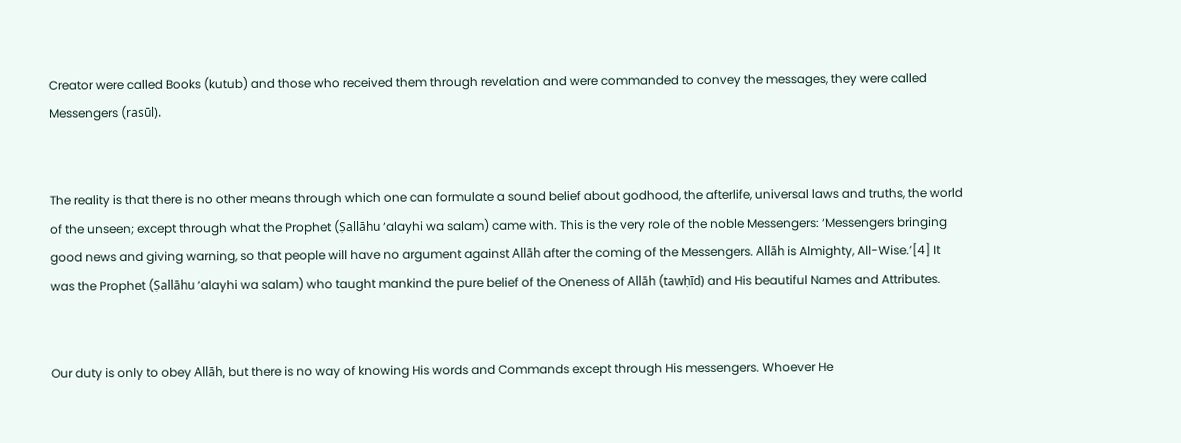Creator were called Books (kutub) and those who received them through revelation and were commanded to convey the messages, they were called Messengers (rasūl).


The reality is that there is no other means through which one can formulate a sound belief about godhood, the afterlife, universal laws and truths, the world of the unseen; except through what the Prophet (Ṣallāhu ‘alayhi wa salam) came with. This is the very role of the noble Messengers: ‘Messengers bringing good news and giving warning, so that people will have no argument against Allāh after the coming of the Messengers. Allāh is Almighty, All-Wise.’[4] It was the Prophet (Ṣallāhu ‘alayhi wa salam) who taught mankind the pure belief of the Oneness of Allāh (tawḥīd) and His beautiful Names and Attributes.


Our duty is only to obey Allāh, but there is no way of knowing His words and Commands except through His messengers. Whoever He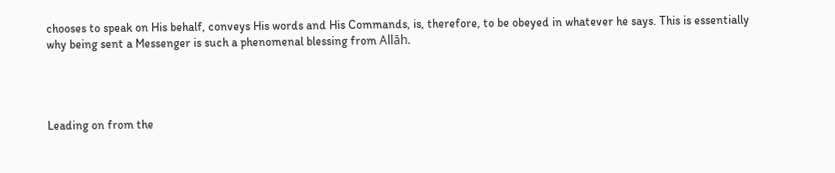chooses to speak on His behalf, conveys His words and His Commands, is, therefore, to be obeyed in whatever he says. This is essentially why being sent a Messenger is such a phenomenal blessing from Allāh.




Leading on from the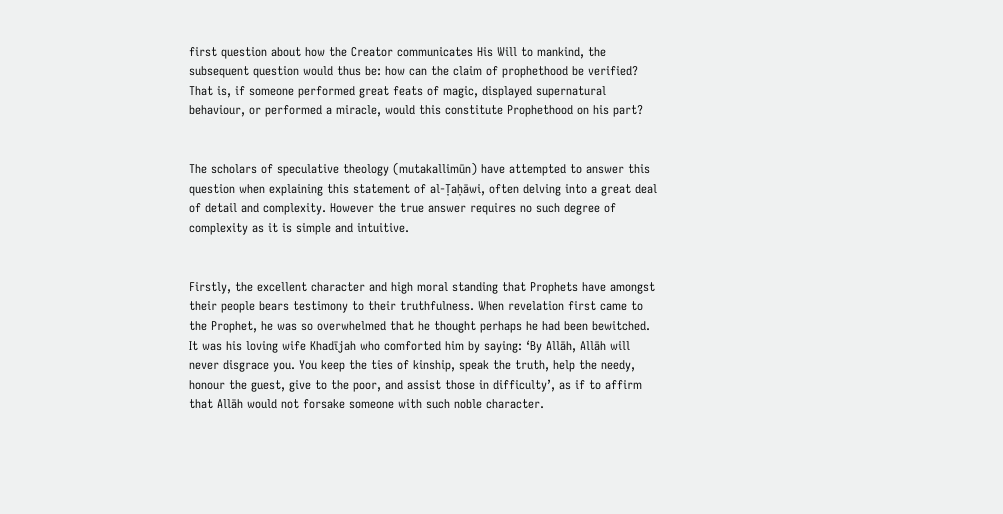first question about how the Creator communicates His Will to mankind, the subsequent question would thus be: how can the claim of prophethood be verified? That is, if someone performed great feats of magic, displayed supernatural behaviour, or performed a miracle, would this constitute Prophethood on his part?


The scholars of speculative theology (mutakallimūn) have attempted to answer this question when explaining this statement of al-Ṭaḥāwi, often delving into a great deal of detail and complexity. However the true answer requires no such degree of complexity as it is simple and intuitive.


Firstly, the excellent character and high moral standing that Prophets have amongst their people bears testimony to their truthfulness. When revelation first came to the Prophet, he was so overwhelmed that he thought perhaps he had been bewitched. It was his loving wife Khadījah who comforted him by saying: ‘By Allāh, Allāh will never disgrace you. You keep the ties of kinship, speak the truth, help the needy, honour the guest, give to the poor, and assist those in difficulty’, as if to affirm that Allāh would not forsake someone with such noble character.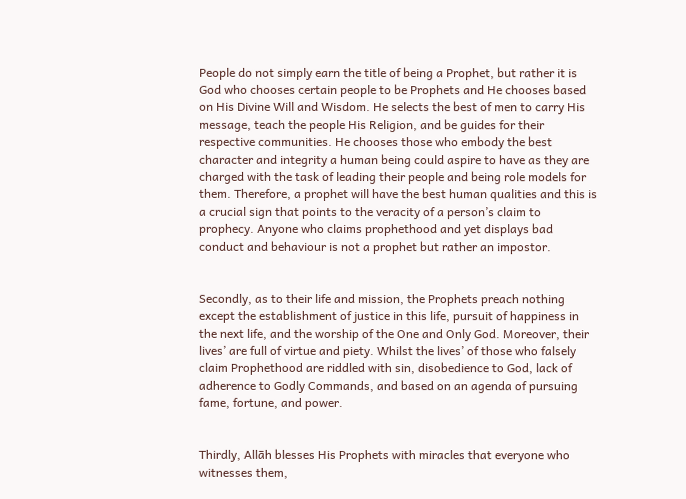People do not simply earn the title of being a Prophet, but rather it is God who chooses certain people to be Prophets and He chooses based on His Divine Will and Wisdom. He selects the best of men to carry His message, teach the people His Religion, and be guides for their respective communities. He chooses those who embody the best character and integrity a human being could aspire to have as they are charged with the task of leading their people and being role models for them. Therefore, a prophet will have the best human qualities and this is a crucial sign that points to the veracity of a person’s claim to prophecy. Anyone who claims prophethood and yet displays bad conduct and behaviour is not a prophet but rather an impostor.


Secondly, as to their life and mission, the Prophets preach nothing except the establishment of justice in this life, pursuit of happiness in the next life, and the worship of the One and Only God. Moreover, their lives’ are full of virtue and piety. Whilst the lives’ of those who falsely claim Prophethood are riddled with sin, disobedience to God, lack of adherence to Godly Commands, and based on an agenda of pursuing fame, fortune, and power.


Thirdly, Allāh blesses His Prophets with miracles that everyone who witnesses them,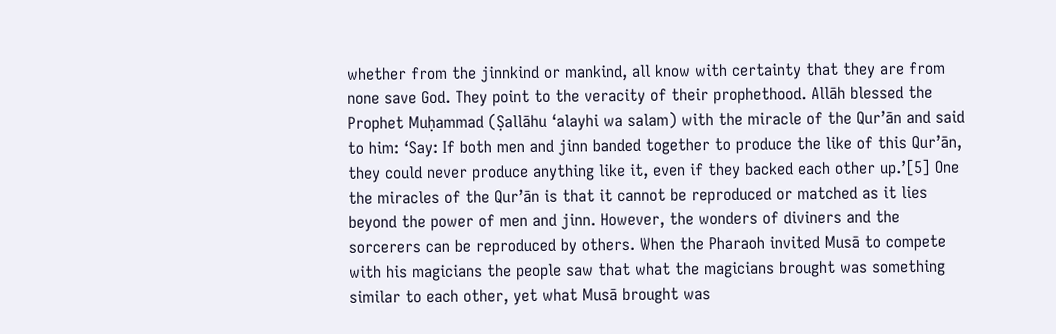whether from the jinnkind or mankind, all know with certainty that they are from none save God. They point to the veracity of their prophethood. Allāh blessed the Prophet Muḥammad (Ṣallāhu ‘alayhi wa salam) with the miracle of the Qur’ān and said to him: ‘Say: If both men and jinn banded together to produce the like of this Qur’ān, they could never produce anything like it, even if they backed each other up.’[5] One the miracles of the Qur’ān is that it cannot be reproduced or matched as it lies beyond the power of men and jinn. However, the wonders of diviners and the sorcerers can be reproduced by others. When the Pharaoh invited Musā to compete with his magicians the people saw that what the magicians brought was something similar to each other, yet what Musā brought was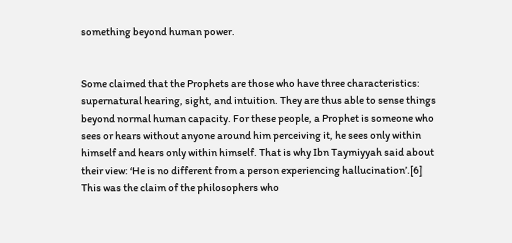something beyond human power.


Some claimed that the Prophets are those who have three characteristics: supernatural hearing, sight, and intuition. They are thus able to sense things beyond normal human capacity. For these people, a Prophet is someone who sees or hears without anyone around him perceiving it, he sees only within himself and hears only within himself. That is why Ibn Taymiyyah said about their view: ‘He is no different from a person experiencing hallucination’.[6] This was the claim of the philosophers who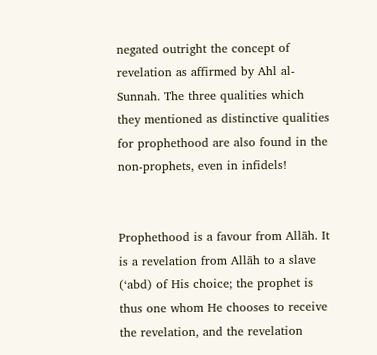negated outright the concept of revelation as affirmed by Ahl al-Sunnah. The three qualities which they mentioned as distinctive qualities for prophethood are also found in the non-prophets, even in infidels!


Prophethood is a favour from Allāh. It is a revelation from Allāh to a slave (‘abd) of His choice; the prophet is thus one whom He chooses to receive the revelation, and the revelation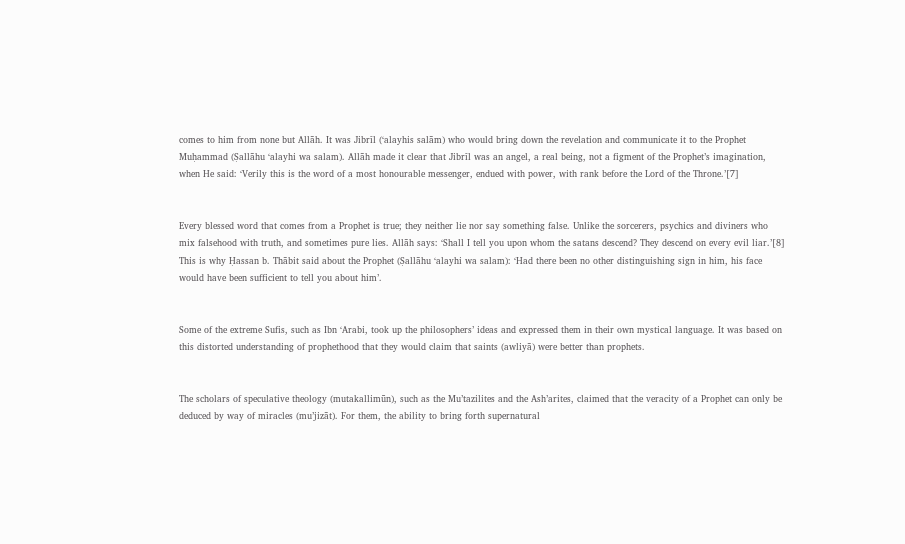comes to him from none but Allāh. It was Jibrīl (‘alayhis salām) who would bring down the revelation and communicate it to the Prophet Muḥammad (Ṣallāhu ‘alayhi wa salam). Allāh made it clear that Jibrīl was an angel, a real being, not a figment of the Prophet’s imagination, when He said: ‘Verily this is the word of a most honourable messenger, endued with power, with rank before the Lord of the Throne.’[7]


Every blessed word that comes from a Prophet is true; they neither lie nor say something false. Unlike the sorcerers, psychics and diviners who mix falsehood with truth, and sometimes pure lies. Allāh says: ‘Shall I tell you upon whom the satans descend? They descend on every evil liar.’[8] This is why Ḥassan b. Thābit said about the Prophet (Ṣallāhu ‘alayhi wa salam): ‘Had there been no other distinguishing sign in him, his face would have been sufficient to tell you about him’.


Some of the extreme Sufis, such as Ibn ‘Arabi, took up the philosophers’ ideas and expressed them in their own mystical language. It was based on this distorted understanding of prophethood that they would claim that saints (awliyā) were better than prophets.


The scholars of speculative theology (mutakallimūn), such as the Mu’tazilites and the Ash’arites, claimed that the veracity of a Prophet can only be deduced by way of miracles (mu’jizāt). For them, the ability to bring forth supernatural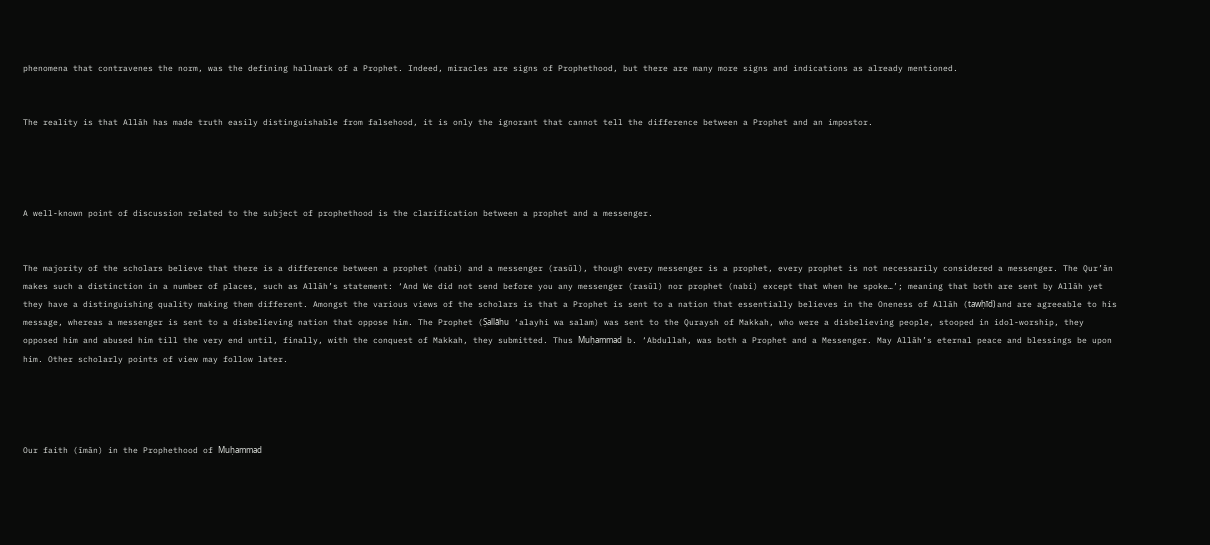phenomena that contravenes the norm, was the defining hallmark of a Prophet. Indeed, miracles are signs of Prophethood, but there are many more signs and indications as already mentioned.


The reality is that Allāh has made truth easily distinguishable from falsehood, it is only the ignorant that cannot tell the difference between a Prophet and an impostor.




A well-known point of discussion related to the subject of prophethood is the clarification between a prophet and a messenger.


The majority of the scholars believe that there is a difference between a prophet (nabi) and a messenger (rasūl), though every messenger is a prophet, every prophet is not necessarily considered a messenger. The Qur’ān makes such a distinction in a number of places, such as Allāh’s statement: ‘And We did not send before you any messenger (rasūl) nor prophet (nabi) except that when he spoke…’; meaning that both are sent by Allāh yet they have a distinguishing quality making them different. Amongst the various views of the scholars is that a Prophet is sent to a nation that essentially believes in the Oneness of Allāh (tawḥīd) and are agreeable to his message, whereas a messenger is sent to a disbelieving nation that oppose him. The Prophet (Ṣallāhu ‘alayhi wa salam) was sent to the Quraysh of Makkah, who were a disbelieving people, stooped in idol-worship, they opposed him and abused him till the very end until, finally, with the conquest of Makkah, they submitted. Thus Muḥammad b. ‘Abdullah, was both a Prophet and a Messenger. May Allāh’s eternal peace and blessings be upon him. Other scholarly points of view may follow later.




Our faith (īmān) in the Prophethood of Muḥammad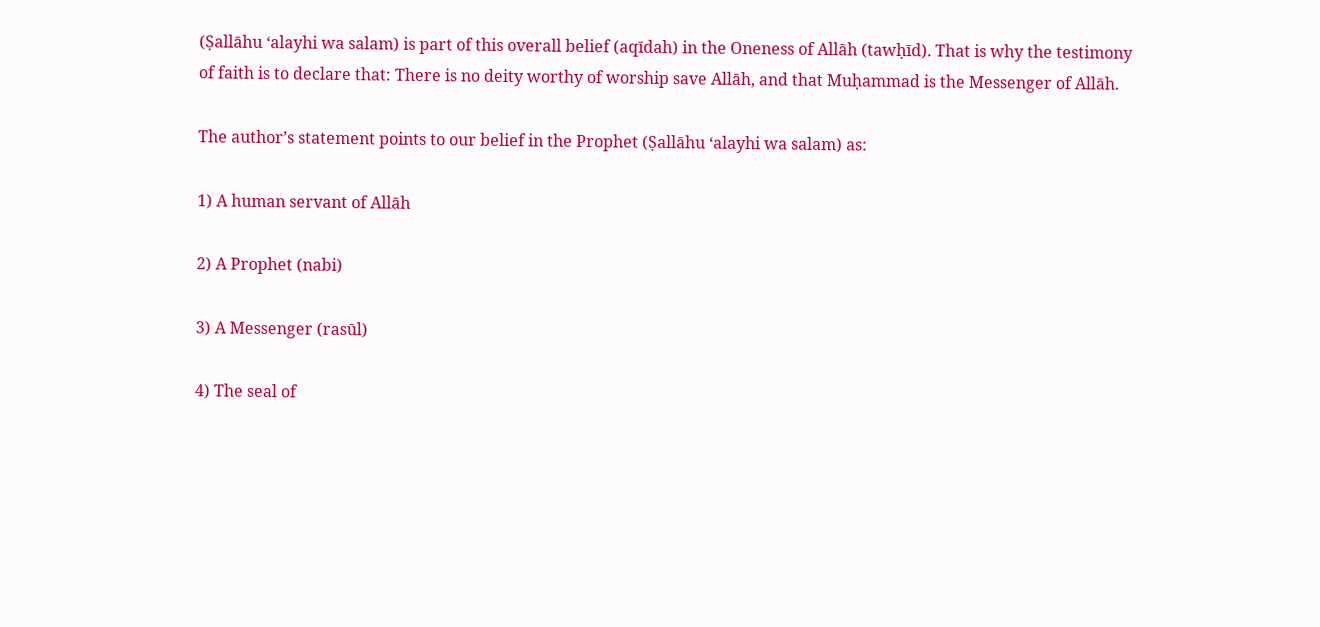(Ṣallāhu ‘alayhi wa salam) is part of this overall belief (aqīdah) in the Oneness of Allāh (tawḥīd). That is why the testimony of faith is to declare that: There is no deity worthy of worship save Allāh, and that Muḥammad is the Messenger of Allāh.

The author’s statement points to our belief in the Prophet (Ṣallāhu ‘alayhi wa salam) as:

1) A human servant of Allāh

2) A Prophet (nabi)

3) A Messenger (rasūl)

4) The seal of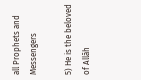all Prophets and Messengers

5) He is the beloved of Allāh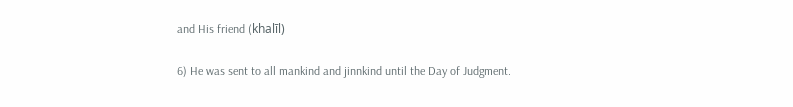and His friend (khalīl)

6) He was sent to all mankind and jinnkind until the Day of Judgment.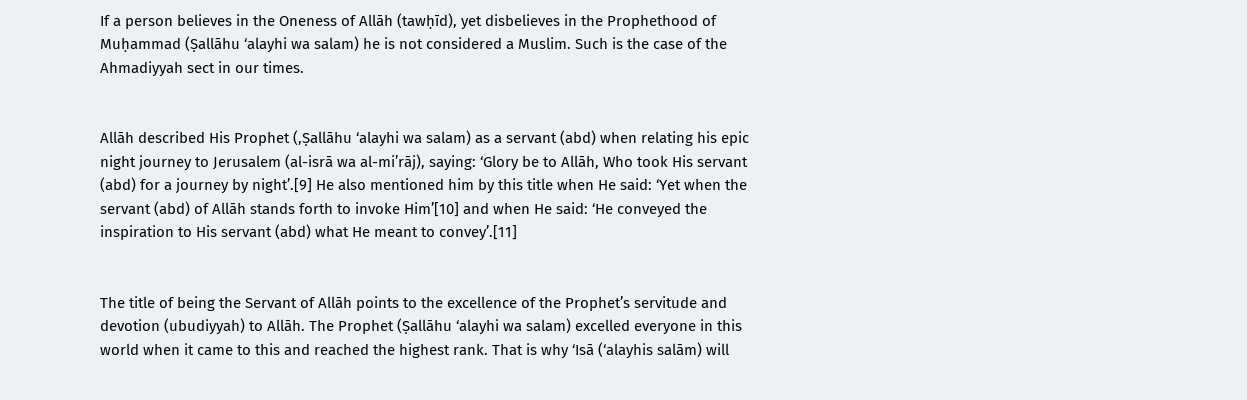If a person believes in the Oneness of Allāh (tawḥīd), yet disbelieves in the Prophethood of Muḥammad (Ṣallāhu ‘alayhi wa salam) he is not considered a Muslim. Such is the case of the Ahmadiyyah sect in our times.


Allāh described His Prophet (,Ṣallāhu ‘alayhi wa salam) as a servant (abd) when relating his epic night journey to Jerusalem (al-isrā wa al-mi’rāj), saying: ‘Glory be to Allāh, Who took His servant (abd) for a journey by night’.[9] He also mentioned him by this title when He said: ‘Yet when the servant (abd) of Allāh stands forth to invoke Him’[10] and when He said: ‘He conveyed the inspiration to His servant (abd) what He meant to convey’.[11]


The title of being the Servant of Allāh points to the excellence of the Prophet’s servitude and devotion (ubudiyyah) to Allāh. The Prophet (Ṣallāhu ‘alayhi wa salam) excelled everyone in this world when it came to this and reached the highest rank. That is why ‘Isā (‘alayhis salām) will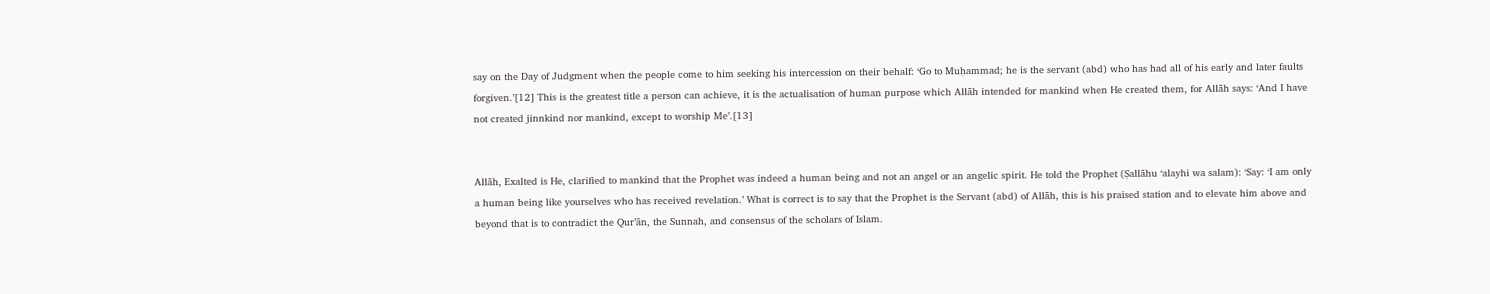say on the Day of Judgment when the people come to him seeking his intercession on their behalf: ‘Go to Muḥammad; he is the servant (abd) who has had all of his early and later faults forgiven.’[12] This is the greatest title a person can achieve, it is the actualisation of human purpose which Allāh intended for mankind when He created them, for Allāh says: ‘And I have not created jinnkind nor mankind, except to worship Me’.[13]


Allāh, Exalted is He, clarified to mankind that the Prophet was indeed a human being and not an angel or an angelic spirit. He told the Prophet (Ṣallāhu ‘alayhi wa salam): ‘Say: ‘I am only a human being like yourselves who has received revelation.’ What is correct is to say that the Prophet is the Servant (abd) of Allāh, this is his praised station and to elevate him above and beyond that is to contradict the Qur’ān, the Sunnah, and consensus of the scholars of Islam.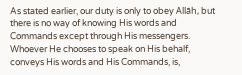As stated earlier, our duty is only to obey Allāh, but there is no way of knowing His words and Commands except through His messengers. Whoever He chooses to speak on His behalf, conveys His words and His Commands, is,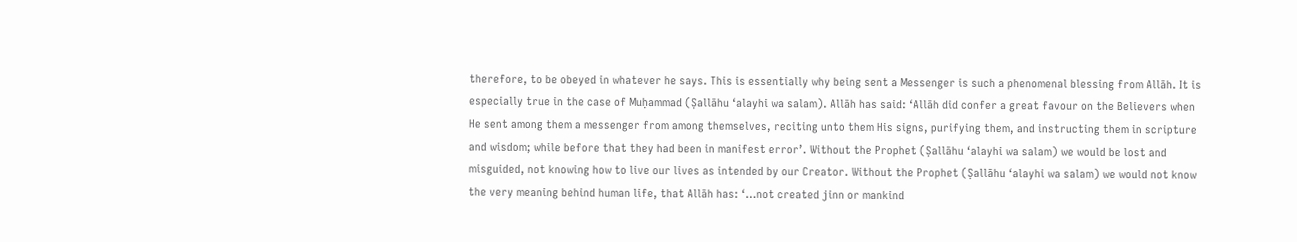therefore, to be obeyed in whatever he says. This is essentially why being sent a Messenger is such a phenomenal blessing from Allāh. It is especially true in the case of Muḥammad (Ṣallāhu ‘alayhi wa salam). Allāh has said: ‘Allāh did confer a great favour on the Believers when He sent among them a messenger from among themselves, reciting unto them His signs, purifying them, and instructing them in scripture and wisdom; while before that they had been in manifest error’. Without the Prophet (Ṣallāhu ‘alayhi wa salam) we would be lost and misguided, not knowing how to live our lives as intended by our Creator. Without the Prophet (Ṣallāhu ‘alayhi wa salam) we would not know the very meaning behind human life, that Allāh has: ‘…not created jinn or mankind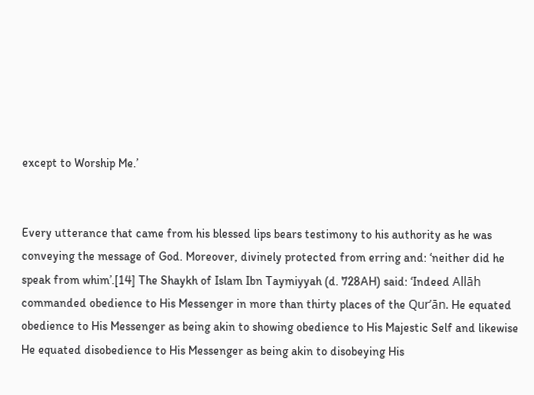except to Worship Me.’


Every utterance that came from his blessed lips bears testimony to his authority as he was conveying the message of God. Moreover, divinely protected from erring and: ‘neither did he speak from whim’.[14] The Shaykh of Islam Ibn Taymiyyah (d. 728AH) said: ‘Indeed Allāh commanded obedience to His Messenger in more than thirty places of the Qur’ān. He equated obedience to His Messenger as being akin to showing obedience to His Majestic Self and likewise He equated disobedience to His Messenger as being akin to disobeying His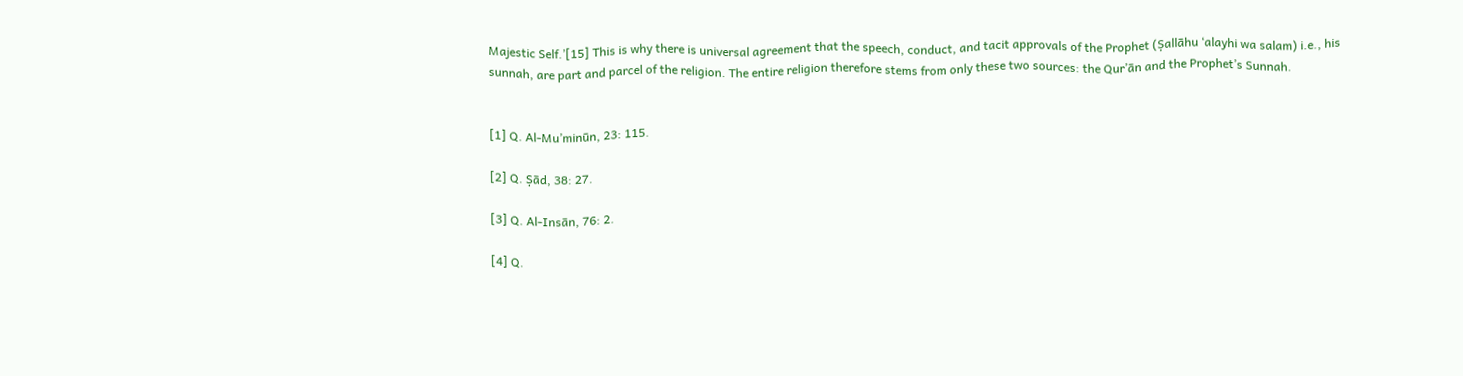Majestic Self.’[15] This is why there is universal agreement that the speech, conduct, and tacit approvals of the Prophet (Ṣallāhu ‘alayhi wa salam) i.e., his sunnah, are part and parcel of the religion. The entire religion therefore stems from only these two sources: the Qur’ān and the Prophet’s Sunnah.


[1] Q. Al-Mu’minūn, 23: 115.

[2] Q. Ṣād, 38: 27.

[3] Q. Al-Insān, 76: 2.

[4] Q.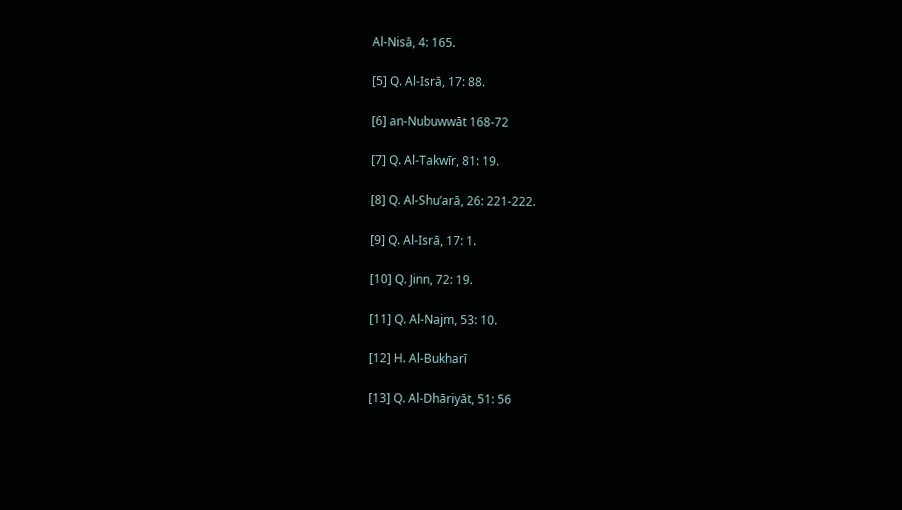Al-Nisā, 4: 165.

[5] Q. Al-Isrā, 17: 88.

[6] an-Nubuwwāt 168-72

[7] Q. Al-Takwīr, 81: 19.

[8] Q. Al-Shu’arā, 26: 221-222.

[9] Q. Al-Isrā, 17: 1.

[10] Q. Jinn, 72: 19.

[11] Q. Al-Najm, 53: 10.

[12] H. Al-Bukharī

[13] Q. Al-Dhāriyāt, 51: 56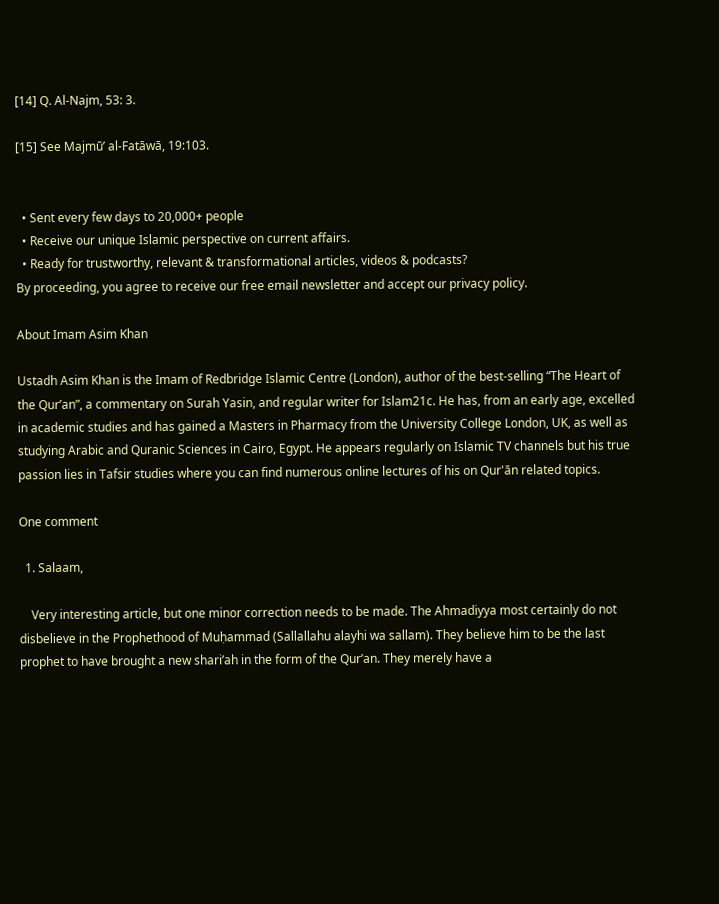[14] Q. Al-Najm, 53: 3.

[15] See Majmū’ al-Fatāwā, 19:103.


  • Sent every few days to 20,000+ people
  • Receive our unique Islamic perspective on current affairs.
  • Ready for trustworthy, relevant & transformational articles, videos & podcasts?
By proceeding, you agree to receive our free email newsletter and accept our privacy policy.

About Imam Asim Khan

Ustadh Asim Khan is the Imam of Redbridge Islamic Centre (London), author of the best-selling “The Heart of the Qur’an”, a commentary on Surah Yasin, and regular writer for Islam21c. He has, from an early age, excelled in academic studies and has gained a Masters in Pharmacy from the University College London, UK, as well as studying Arabic and Quranic Sciences in Cairo, Egypt. He appears regularly on Islamic TV channels but his true passion lies in Tafsir studies where you can find numerous online lectures of his on Qur'ān related topics.

One comment

  1. Salaam,

    Very interesting article, but one minor correction needs to be made. The Ahmadiyya most certainly do not disbelieve in the Prophethood of Muḥammad (Sallallahu alayhi wa sallam). They believe him to be the last prophet to have brought a new shari’ah in the form of the Qur’an. They merely have a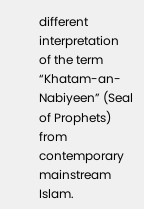different interpretation of the term “Khatam-an-Nabiyeen” (Seal of Prophets) from contemporary mainstream Islam.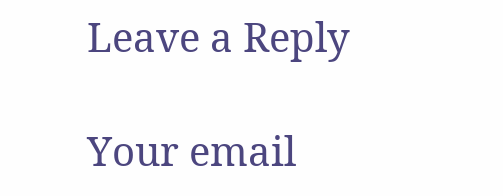Leave a Reply

Your email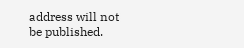address will not be published.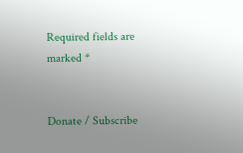Required fields are marked *


Donate / Subscribe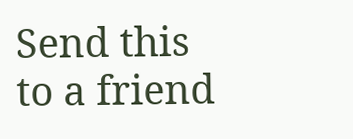Send this to a friend